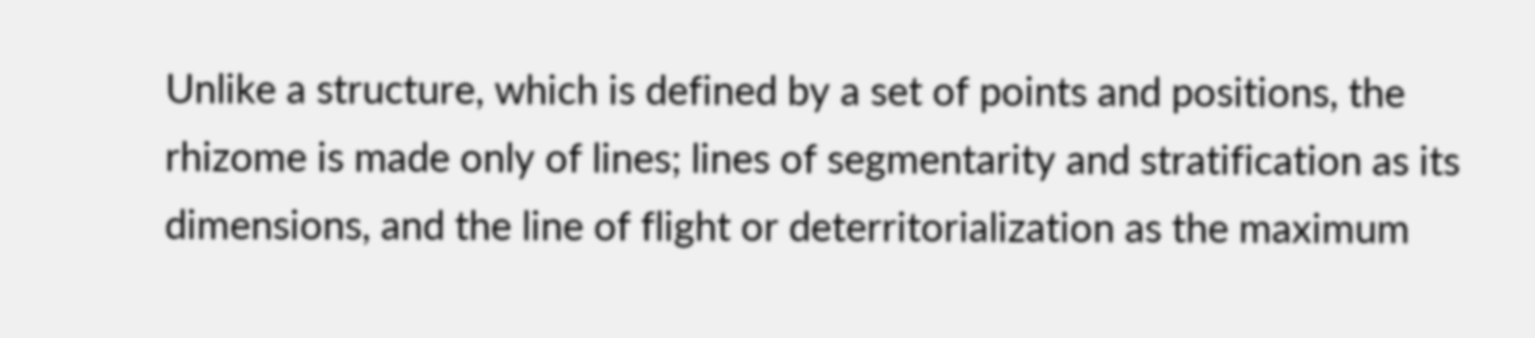Unlike a structure, which is defined by a set of points and positions, the rhizome is made only of lines; lines of segmentarity and stratification as its dimensions, and the line of flight or deterritorialization as the maximum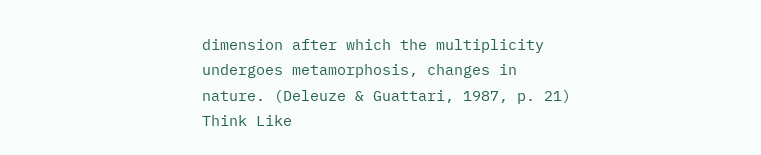dimension after which the multiplicity undergoes metamorphosis, changes in nature. (Deleuze & Guattari, 1987, p. 21)
Think Like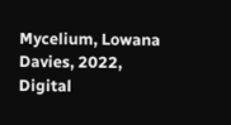Mycelium, Lowana Davies, 2022, Digital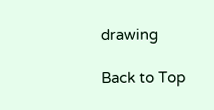drawing

Back to Top